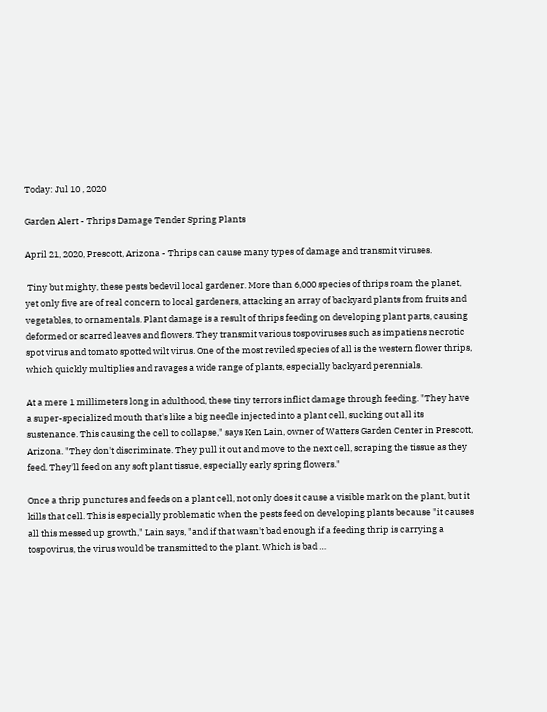Today: Jul 10 , 2020

Garden Alert - Thrips Damage Tender Spring Plants

April 21, 2020, Prescott, Arizona - Thrips can cause many types of damage and transmit viruses.

 Tiny but mighty, these pests bedevil local gardener. More than 6,000 species of thrips roam the planet, yet only five are of real concern to local gardeners, attacking an array of backyard plants from fruits and vegetables, to ornamentals. Plant damage is a result of thrips feeding on developing plant parts, causing deformed or scarred leaves and flowers. They transmit various tospoviruses such as impatiens necrotic spot virus and tomato spotted wilt virus. One of the most reviled species of all is the western flower thrips, which quickly multiplies and ravages a wide range of plants, especially backyard perennials.

At a mere 1 millimeters long in adulthood, these tiny terrors inflict damage through feeding. "They have a super-specialized mouth that's like a big needle injected into a plant cell, sucking out all its sustenance. This causing the cell to collapse," says Ken Lain, owner of Watters Garden Center in Prescott, Arizona. "They don't discriminate. They pull it out and move to the next cell, scraping the tissue as they feed. They'll feed on any soft plant tissue, especially early spring flowers."

Once a thrip punctures and feeds on a plant cell, not only does it cause a visible mark on the plant, but it kills that cell. This is especially problematic when the pests feed on developing plants because "it causes all this messed up growth," Lain says, "and if that wasn't bad enough if a feeding thrip is carrying a tospovirus, the virus would be transmitted to the plant. Which is bad …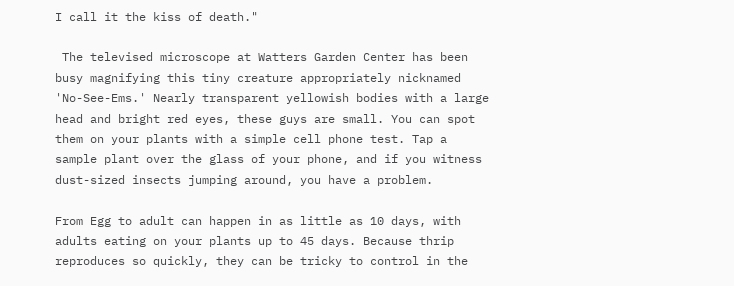I call it the kiss of death."

 The televised microscope at Watters Garden Center has been busy magnifying this tiny creature appropriately nicknamed 'No-See-Ems.' Nearly transparent yellowish bodies with a large head and bright red eyes, these guys are small. You can spot them on your plants with a simple cell phone test. Tap a sample plant over the glass of your phone, and if you witness dust-sized insects jumping around, you have a problem.

From Egg to adult can happen in as little as 10 days, with adults eating on your plants up to 45 days. Because thrip reproduces so quickly, they can be tricky to control in the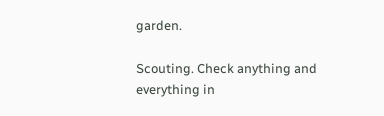garden.

Scouting. Check anything and everything in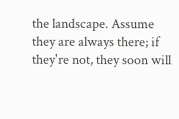the landscape. Assume they are always there; if they're not, they soon will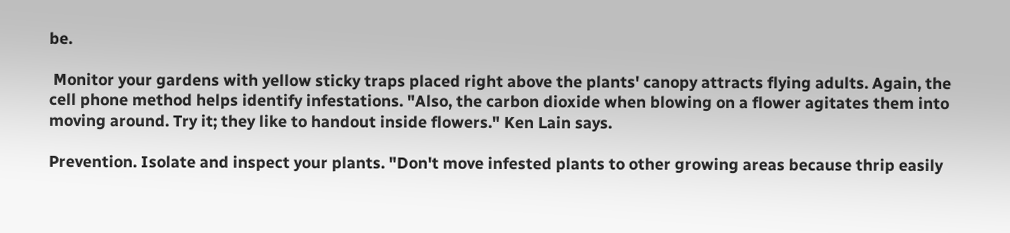be.

 Monitor your gardens with yellow sticky traps placed right above the plants' canopy attracts flying adults. Again, the cell phone method helps identify infestations. "Also, the carbon dioxide when blowing on a flower agitates them into moving around. Try it; they like to handout inside flowers." Ken Lain says.

Prevention. Isolate and inspect your plants. "Don't move infested plants to other growing areas because thrip easily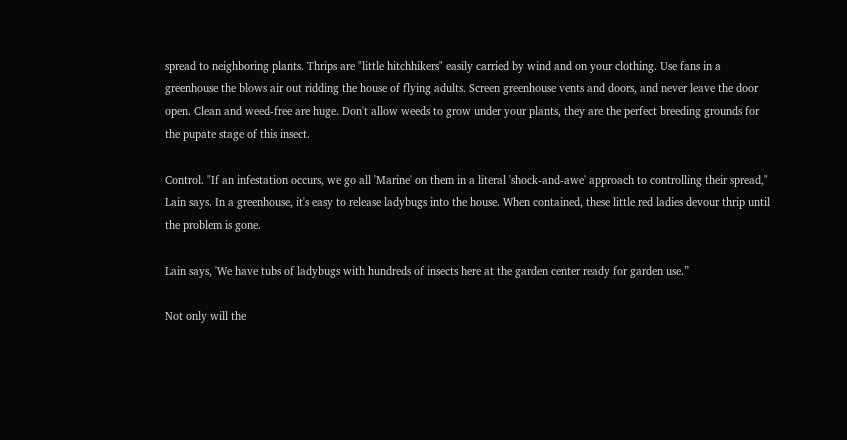spread to neighboring plants. Thrips are "little hitchhikers" easily carried by wind and on your clothing. Use fans in a greenhouse the blows air out ridding the house of flying adults. Screen greenhouse vents and doors, and never leave the door open. Clean and weed-free are huge. Don't allow weeds to grow under your plants, they are the perfect breeding grounds for the pupate stage of this insect.

Control. "If an infestation occurs, we go all 'Marine' on them in a literal 'shock-and-awe' approach to controlling their spread," Lain says. In a greenhouse, it's easy to release ladybugs into the house. When contained, these little red ladies devour thrip until the problem is gone.

Lain says, 'We have tubs of ladybugs with hundreds of insects here at the garden center ready for garden use.”

Not only will the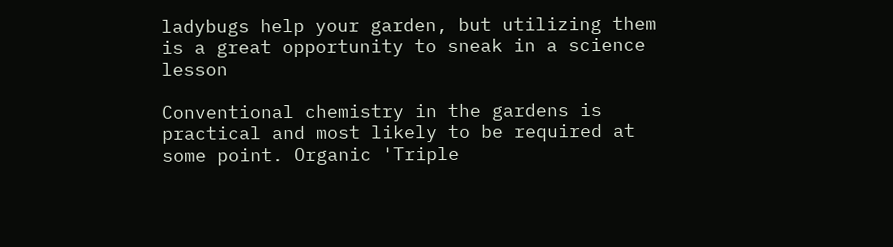ladybugs help your garden, but utilizing them is a great opportunity to sneak in a science lesson

Conventional chemistry in the gardens is practical and most likely to be required at some point. Organic 'Triple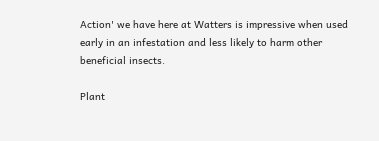Action' we have here at Watters is impressive when used early in an infestation and less likely to harm other beneficial insects.

Plant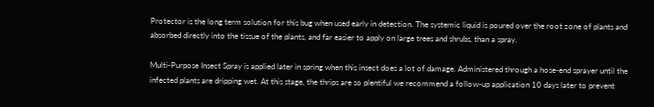Protector is the long term solution for this bug when used early in detection. The systemic liquid is poured over the root zone of plants and absorbed directly into the tissue of the plants, and far easier to apply on large trees and shrubs, than a spray.

Multi-Purpose Insect Spray is applied later in spring when this insect does a lot of damage. Administered through a hose-end sprayer until the infected plants are dripping wet. At this stage, the thrips are so plentiful we recommend a follow-up application 10 days later to prevent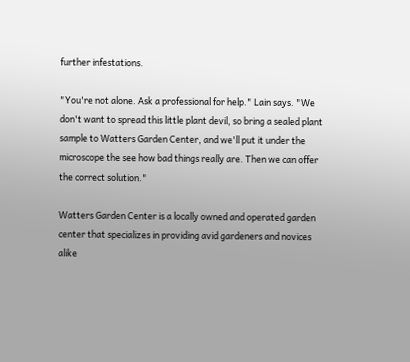further infestations.

"You're not alone. Ask a professional for help." Lain says. "We don't want to spread this little plant devil, so bring a sealed plant sample to Watters Garden Center, and we'll put it under the microscope the see how bad things really are. Then we can offer the correct solution."

Watters Garden Center is a locally owned and operated garden center that specializes in providing avid gardeners and novices alike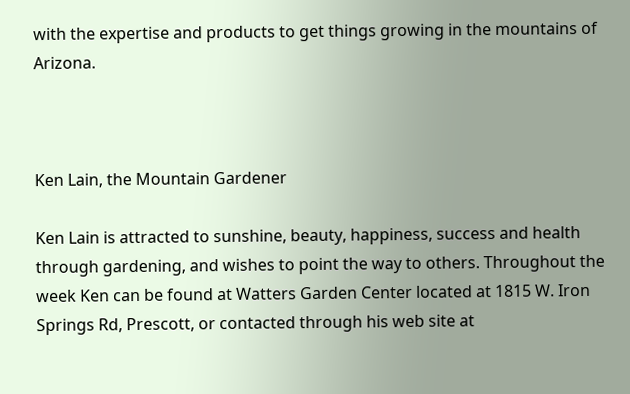with the expertise and products to get things growing in the mountains of Arizona.



Ken Lain, the Mountain Gardener

Ken Lain is attracted to sunshine, beauty, happiness, success and health through gardening, and wishes to point the way to others. Throughout the week Ken can be found at Watters Garden Center located at 1815 W. Iron Springs Rd, Prescott, or contacted through his web site at